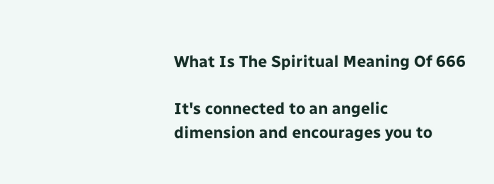What Is The Spiritual Meaning Of 666

It's connected to an angelic dimension and encourages you to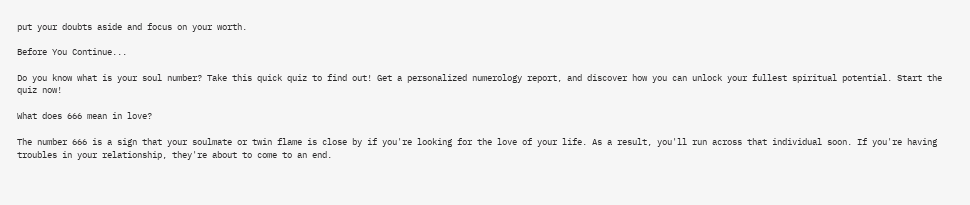put your doubts aside and focus on your worth.

Before You Continue...

Do you know what is your soul number? Take this quick quiz to find out! Get a personalized numerology report, and discover how you can unlock your fullest spiritual potential. Start the quiz now!

What does 666 mean in love?

The number 666 is a sign that your soulmate or twin flame is close by if you're looking for the love of your life. As a result, you'll run across that individual soon. If you're having troubles in your relationship, they're about to come to an end.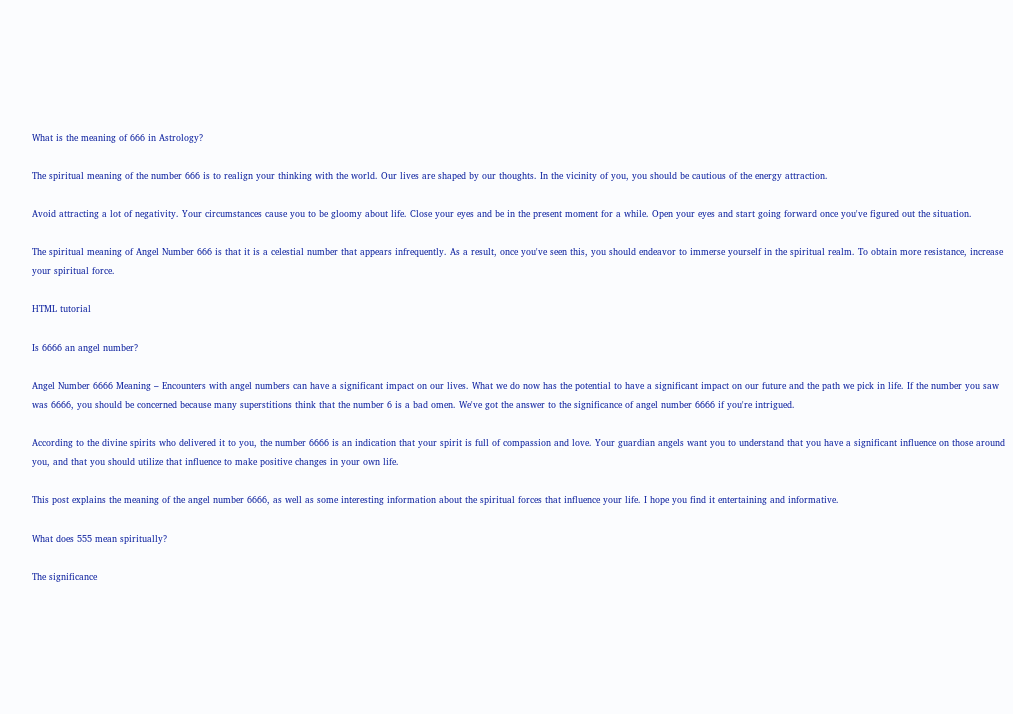What is the meaning of 666 in Astrology?

The spiritual meaning of the number 666 is to realign your thinking with the world. Our lives are shaped by our thoughts. In the vicinity of you, you should be cautious of the energy attraction.

Avoid attracting a lot of negativity. Your circumstances cause you to be gloomy about life. Close your eyes and be in the present moment for a while. Open your eyes and start going forward once you've figured out the situation.

The spiritual meaning of Angel Number 666 is that it is a celestial number that appears infrequently. As a result, once you've seen this, you should endeavor to immerse yourself in the spiritual realm. To obtain more resistance, increase your spiritual force.

HTML tutorial

Is 6666 an angel number?

Angel Number 6666 Meaning – Encounters with angel numbers can have a significant impact on our lives. What we do now has the potential to have a significant impact on our future and the path we pick in life. If the number you saw was 6666, you should be concerned because many superstitions think that the number 6 is a bad omen. We've got the answer to the significance of angel number 6666 if you're intrigued.

According to the divine spirits who delivered it to you, the number 6666 is an indication that your spirit is full of compassion and love. Your guardian angels want you to understand that you have a significant influence on those around you, and that you should utilize that influence to make positive changes in your own life.

This post explains the meaning of the angel number 6666, as well as some interesting information about the spiritual forces that influence your life. I hope you find it entertaining and informative.

What does 555 mean spiritually?

The significance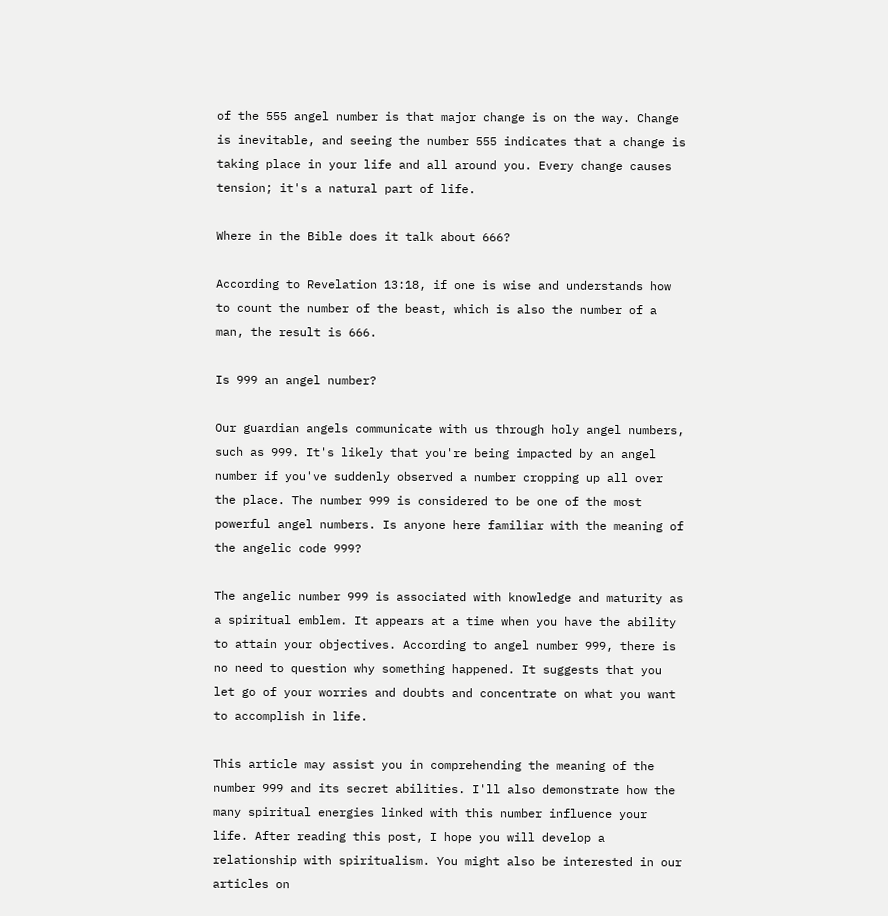of the 555 angel number is that major change is on the way. Change is inevitable, and seeing the number 555 indicates that a change is taking place in your life and all around you. Every change causes tension; it's a natural part of life.

Where in the Bible does it talk about 666?

According to Revelation 13:18, if one is wise and understands how to count the number of the beast, which is also the number of a man, the result is 666.

Is 999 an angel number?

Our guardian angels communicate with us through holy angel numbers, such as 999. It's likely that you're being impacted by an angel number if you've suddenly observed a number cropping up all over the place. The number 999 is considered to be one of the most powerful angel numbers. Is anyone here familiar with the meaning of the angelic code 999?

The angelic number 999 is associated with knowledge and maturity as a spiritual emblem. It appears at a time when you have the ability to attain your objectives. According to angel number 999, there is no need to question why something happened. It suggests that you let go of your worries and doubts and concentrate on what you want to accomplish in life.

This article may assist you in comprehending the meaning of the number 999 and its secret abilities. I'll also demonstrate how the many spiritual energies linked with this number influence your life. After reading this post, I hope you will develop a relationship with spiritualism. You might also be interested in our articles on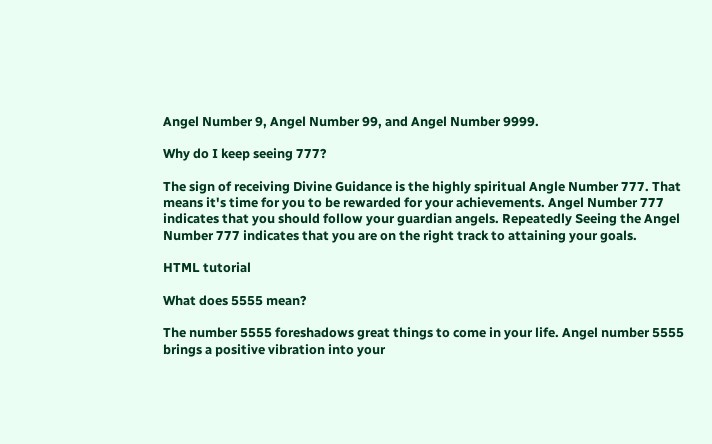Angel Number 9, Angel Number 99, and Angel Number 9999.

Why do I keep seeing 777?

The sign of receiving Divine Guidance is the highly spiritual Angle Number 777. That means it's time for you to be rewarded for your achievements. Angel Number 777 indicates that you should follow your guardian angels. Repeatedly Seeing the Angel Number 777 indicates that you are on the right track to attaining your goals.

HTML tutorial

What does 5555 mean?

The number 5555 foreshadows great things to come in your life. Angel number 5555 brings a positive vibration into your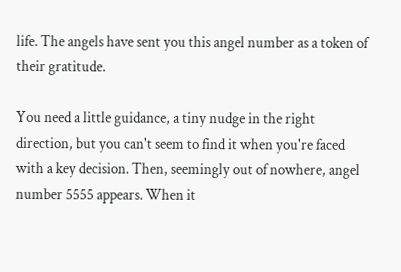life. The angels have sent you this angel number as a token of their gratitude.

You need a little guidance, a tiny nudge in the right direction, but you can't seem to find it when you're faced with a key decision. Then, seemingly out of nowhere, angel number 5555 appears. When it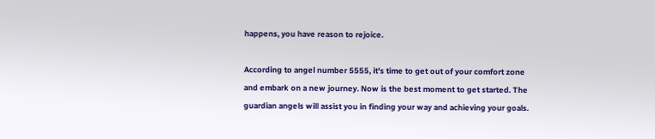happens, you have reason to rejoice.

According to angel number 5555, it's time to get out of your comfort zone and embark on a new journey. Now is the best moment to get started. The guardian angels will assist you in finding your way and achieving your goals.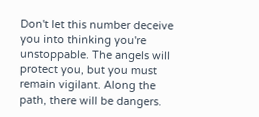Don't let this number deceive you into thinking you're unstoppable. The angels will protect you, but you must remain vigilant. Along the path, there will be dangers.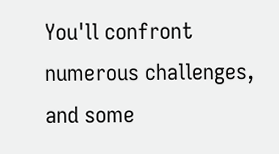You'll confront numerous challenges, and some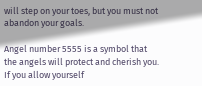will step on your toes, but you must not abandon your goals.

Angel number 5555 is a symbol that the angels will protect and cherish you. If you allow yourself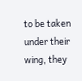to be taken under their wing, they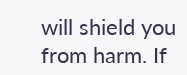will shield you from harm. If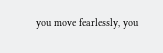you move fearlessly, you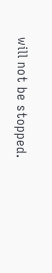will not be stopped.